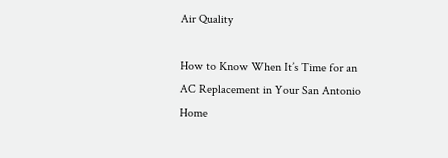Air Quality

How to Know When It’s Time for an AC Replacement in Your San Antonio Home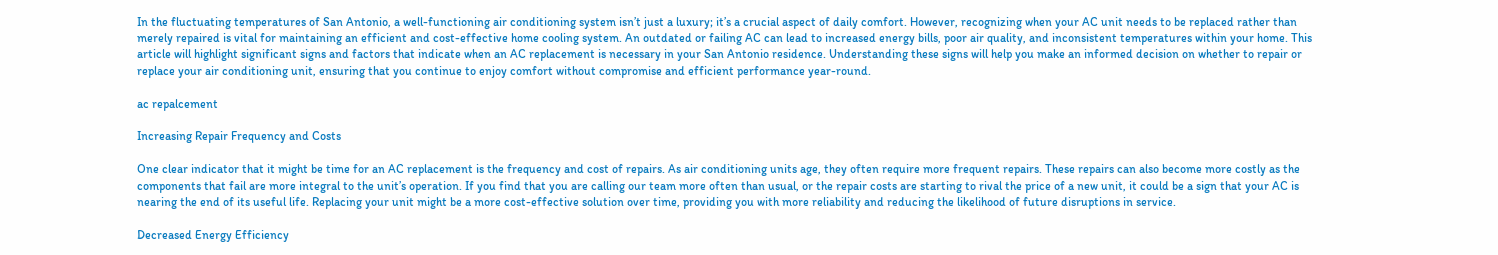In the fluctuating temperatures of San Antonio, a well-functioning air conditioning system isn’t just a luxury; it’s a crucial aspect of daily comfort. However, recognizing when your AC unit needs to be replaced rather than merely repaired is vital for maintaining an efficient and cost-effective home cooling system. An outdated or failing AC can lead to increased energy bills, poor air quality, and inconsistent temperatures within your home. This article will highlight significant signs and factors that indicate when an AC replacement is necessary in your San Antonio residence. Understanding these signs will help you make an informed decision on whether to repair or replace your air conditioning unit, ensuring that you continue to enjoy comfort without compromise and efficient performance year-round.

ac repalcement

Increasing Repair Frequency and Costs

One clear indicator that it might be time for an AC replacement is the frequency and cost of repairs. As air conditioning units age, they often require more frequent repairs. These repairs can also become more costly as the components that fail are more integral to the unit’s operation. If you find that you are calling our team more often than usual, or the repair costs are starting to rival the price of a new unit, it could be a sign that your AC is nearing the end of its useful life. Replacing your unit might be a more cost-effective solution over time, providing you with more reliability and reducing the likelihood of future disruptions in service.

Decreased Energy Efficiency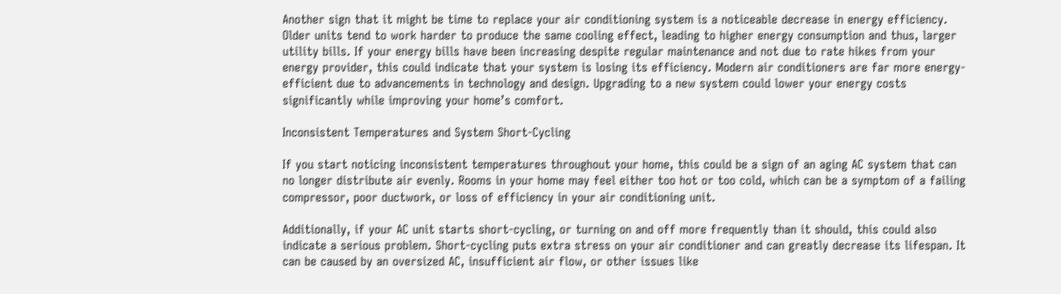Another sign that it might be time to replace your air conditioning system is a noticeable decrease in energy efficiency. Older units tend to work harder to produce the same cooling effect, leading to higher energy consumption and thus, larger utility bills. If your energy bills have been increasing despite regular maintenance and not due to rate hikes from your energy provider, this could indicate that your system is losing its efficiency. Modern air conditioners are far more energy-efficient due to advancements in technology and design. Upgrading to a new system could lower your energy costs significantly while improving your home’s comfort.

Inconsistent Temperatures and System Short-Cycling

If you start noticing inconsistent temperatures throughout your home, this could be a sign of an aging AC system that can no longer distribute air evenly. Rooms in your home may feel either too hot or too cold, which can be a symptom of a failing compressor, poor ductwork, or loss of efficiency in your air conditioning unit.

Additionally, if your AC unit starts short-cycling, or turning on and off more frequently than it should, this could also indicate a serious problem. Short-cycling puts extra stress on your air conditioner and can greatly decrease its lifespan. It can be caused by an oversized AC, insufficient air flow, or other issues like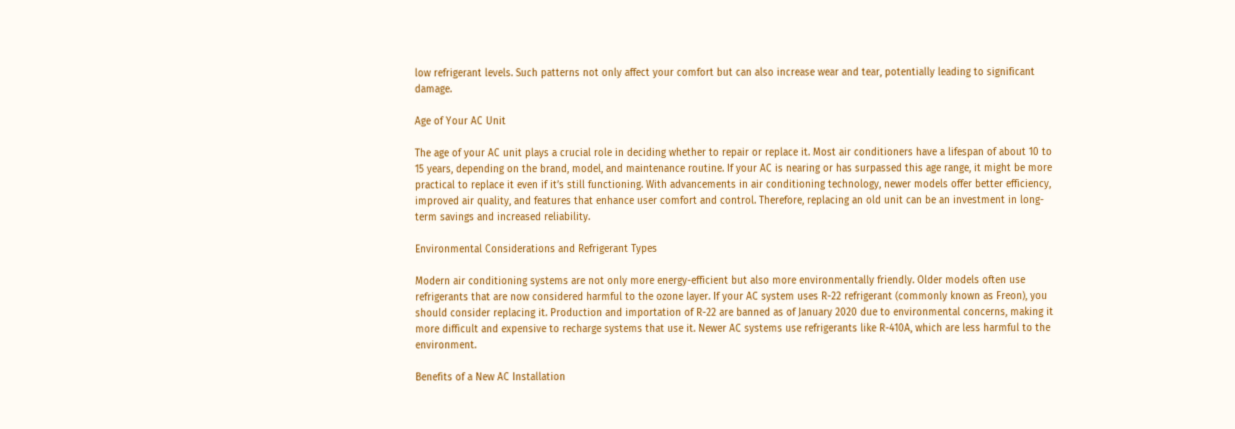low refrigerant levels. Such patterns not only affect your comfort but can also increase wear and tear, potentially leading to significant damage.

Age of Your AC Unit

The age of your AC unit plays a crucial role in deciding whether to repair or replace it. Most air conditioners have a lifespan of about 10 to 15 years, depending on the brand, model, and maintenance routine. If your AC is nearing or has surpassed this age range, it might be more practical to replace it even if it’s still functioning. With advancements in air conditioning technology, newer models offer better efficiency, improved air quality, and features that enhance user comfort and control. Therefore, replacing an old unit can be an investment in long-term savings and increased reliability.

Environmental Considerations and Refrigerant Types

Modern air conditioning systems are not only more energy-efficient but also more environmentally friendly. Older models often use refrigerants that are now considered harmful to the ozone layer. If your AC system uses R-22 refrigerant (commonly known as Freon), you should consider replacing it. Production and importation of R-22 are banned as of January 2020 due to environmental concerns, making it more difficult and expensive to recharge systems that use it. Newer AC systems use refrigerants like R-410A, which are less harmful to the environment.

Benefits of a New AC Installation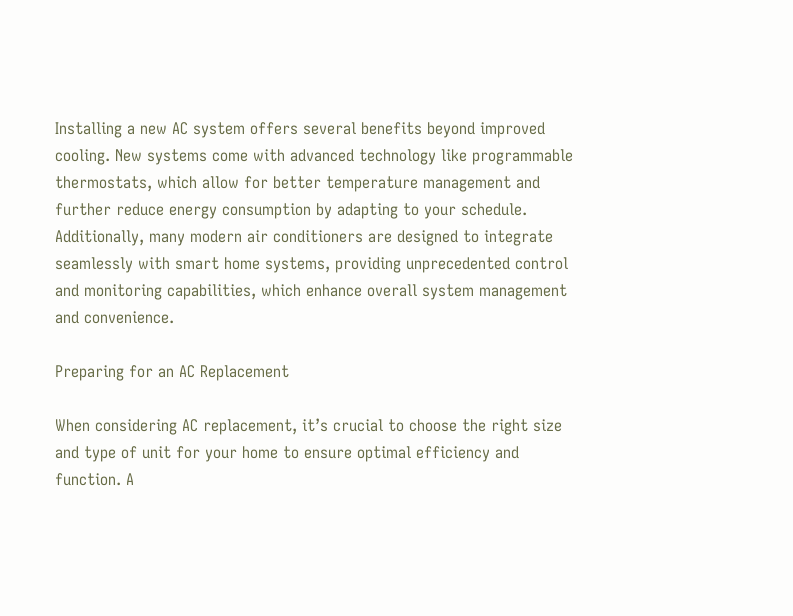Installing a new AC system offers several benefits beyond improved cooling. New systems come with advanced technology like programmable thermostats, which allow for better temperature management and further reduce energy consumption by adapting to your schedule. Additionally, many modern air conditioners are designed to integrate seamlessly with smart home systems, providing unprecedented control and monitoring capabilities, which enhance overall system management and convenience.

Preparing for an AC Replacement

When considering AC replacement, it’s crucial to choose the right size and type of unit for your home to ensure optimal efficiency and function. A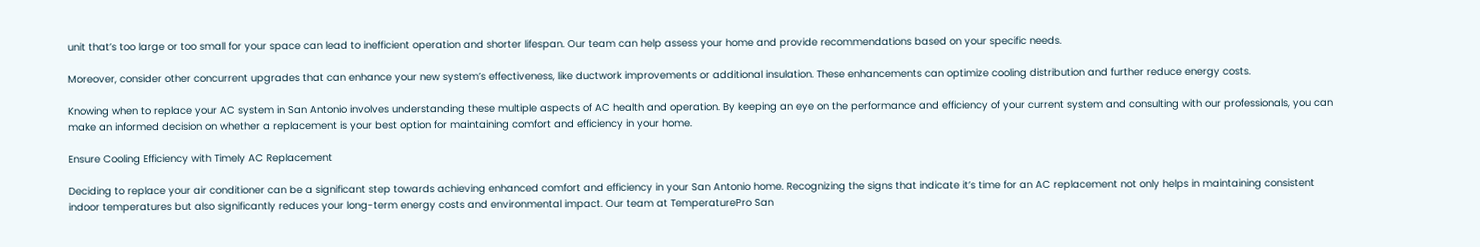unit that’s too large or too small for your space can lead to inefficient operation and shorter lifespan. Our team can help assess your home and provide recommendations based on your specific needs.

Moreover, consider other concurrent upgrades that can enhance your new system’s effectiveness, like ductwork improvements or additional insulation. These enhancements can optimize cooling distribution and further reduce energy costs.

Knowing when to replace your AC system in San Antonio involves understanding these multiple aspects of AC health and operation. By keeping an eye on the performance and efficiency of your current system and consulting with our professionals, you can make an informed decision on whether a replacement is your best option for maintaining comfort and efficiency in your home.

Ensure Cooling Efficiency with Timely AC Replacement

Deciding to replace your air conditioner can be a significant step towards achieving enhanced comfort and efficiency in your San Antonio home. Recognizing the signs that indicate it’s time for an AC replacement not only helps in maintaining consistent indoor temperatures but also significantly reduces your long-term energy costs and environmental impact. Our team at TemperaturePro San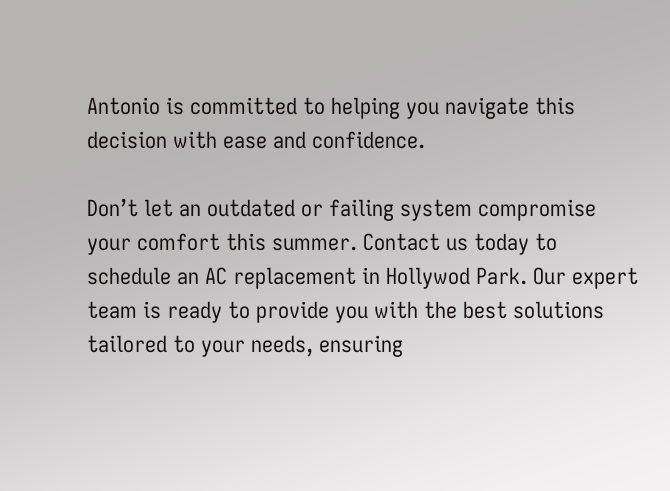Antonio is committed to helping you navigate this decision with ease and confidence.

Don’t let an outdated or failing system compromise your comfort this summer. Contact us today to schedule an AC replacement in Hollywod Park. Our expert team is ready to provide you with the best solutions tailored to your needs, ensuring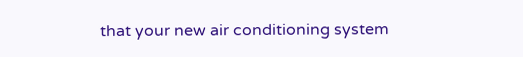that your new air conditioning system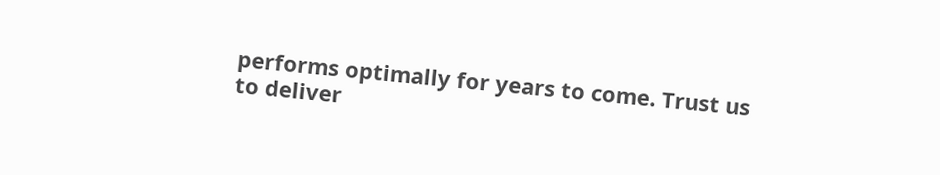performs optimally for years to come. Trust us to deliver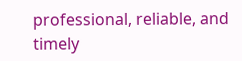professional, reliable, and timely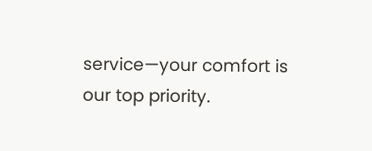service—your comfort is our top priority.